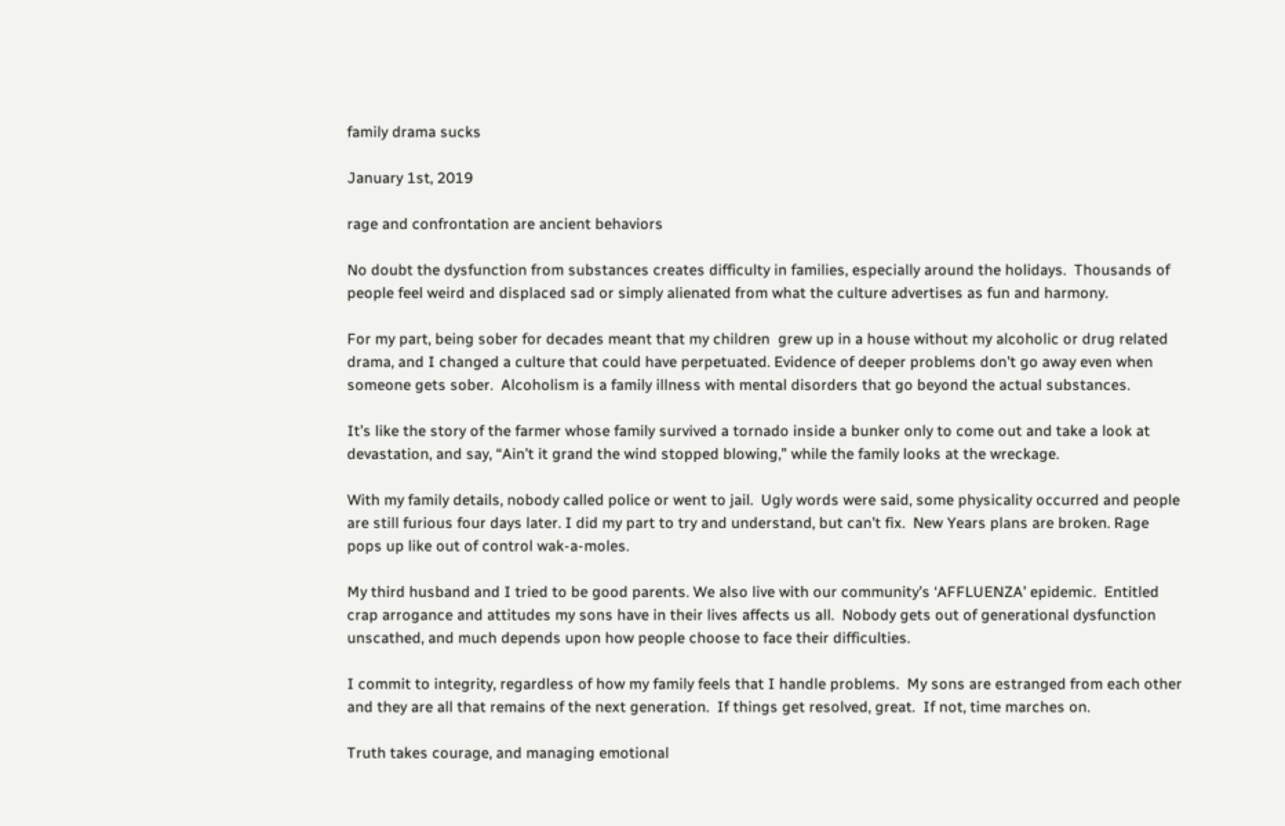family drama sucks

January 1st, 2019

rage and confrontation are ancient behaviors

No doubt the dysfunction from substances creates difficulty in families, especially around the holidays.  Thousands of people feel weird and displaced sad or simply alienated from what the culture advertises as fun and harmony.

For my part, being sober for decades meant that my children  grew up in a house without my alcoholic or drug related drama, and I changed a culture that could have perpetuated. Evidence of deeper problems don’t go away even when someone gets sober.  Alcoholism is a family illness with mental disorders that go beyond the actual substances.

It’s like the story of the farmer whose family survived a tornado inside a bunker only to come out and take a look at devastation, and say, “Ain’t it grand the wind stopped blowing,” while the family looks at the wreckage.

With my family details, nobody called police or went to jail.  Ugly words were said, some physicality occurred and people are still furious four days later. I did my part to try and understand, but can’t fix.  New Years plans are broken. Rage pops up like out of control wak-a-moles.

My third husband and I tried to be good parents. We also live with our community’s ‘AFFLUENZA’ epidemic.  Entitled crap arrogance and attitudes my sons have in their lives affects us all.  Nobody gets out of generational dysfunction unscathed, and much depends upon how people choose to face their difficulties.

I commit to integrity, regardless of how my family feels that I handle problems.  My sons are estranged from each other and they are all that remains of the next generation.  If things get resolved, great.  If not, time marches on.

Truth takes courage, and managing emotional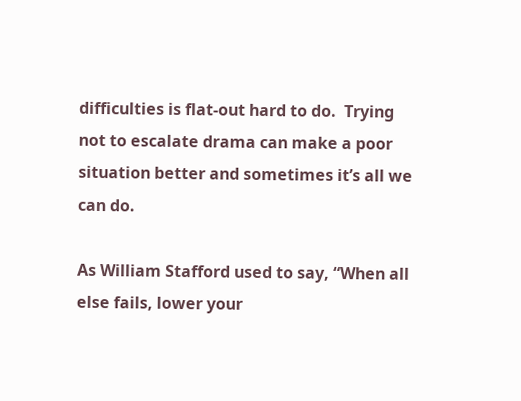difficulties is flat-out hard to do.  Trying not to escalate drama can make a poor situation better and sometimes it’s all we can do.

As William Stafford used to say, “When all else fails, lower your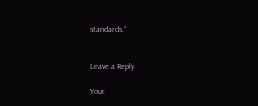standards.”


Leave a Reply

Your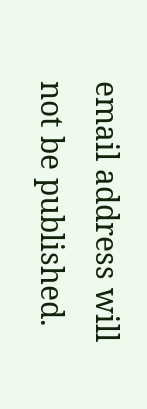email address will not be published.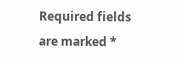Required fields are marked *